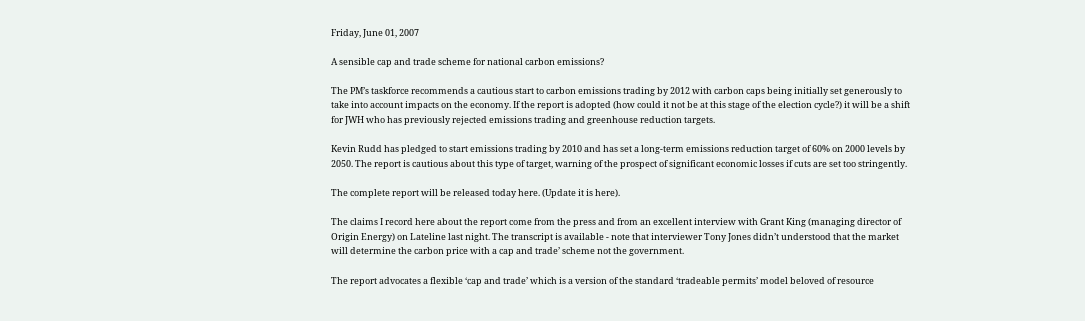Friday, June 01, 2007

A sensible cap and trade scheme for national carbon emissions?

The PM’s taskforce recommends a cautious start to carbon emissions trading by 2012 with carbon caps being initially set generously to take into account impacts on the economy. If the report is adopted (how could it not be at this stage of the election cycle?) it will be a shift for JWH who has previously rejected emissions trading and greenhouse reduction targets.

Kevin Rudd has pledged to start emissions trading by 2010 and has set a long-term emissions reduction target of 60% on 2000 levels by 2050. The report is cautious about this type of target, warning of the prospect of significant economic losses if cuts are set too stringently.

The complete report will be released today here. (Update it is here).

The claims I record here about the report come from the press and from an excellent interview with Grant King (managing director of Origin Energy) on Lateline last night. The transcript is available - note that interviewer Tony Jones didn’t understood that the market will determine the carbon price with a cap and trade’ scheme not the government.

The report advocates a flexible ‘cap and trade’ which is a version of the standard ‘tradeable permits’ model beloved of resource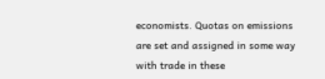economists. Quotas on emissions are set and assigned in some way with trade in these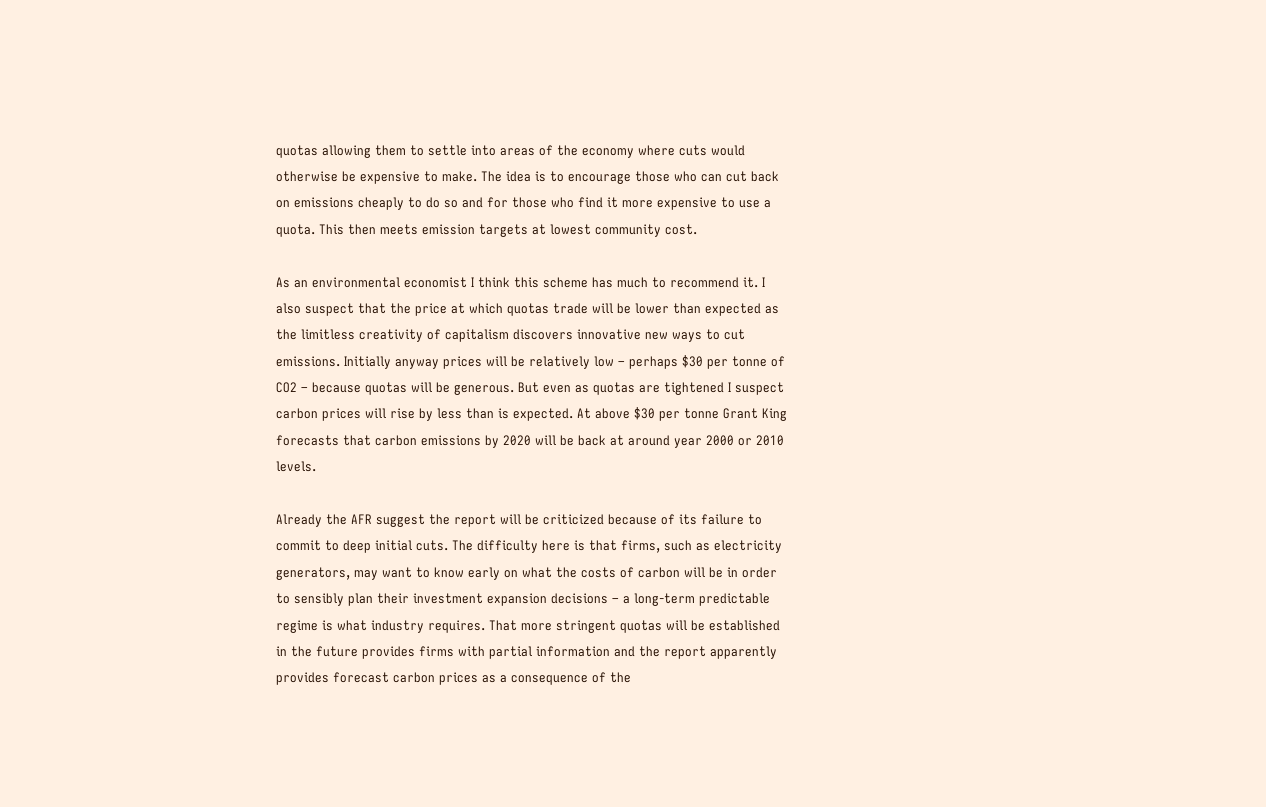quotas allowing them to settle into areas of the economy where cuts would otherwise be expensive to make. The idea is to encourage those who can cut back on emissions cheaply to do so and for those who find it more expensive to use a quota. This then meets emission targets at lowest community cost.

As an environmental economist I think this scheme has much to recommend it. I also suspect that the price at which quotas trade will be lower than expected as the limitless creativity of capitalism discovers innovative new ways to cut emissions. Initially anyway prices will be relatively low – perhaps $30 per tonne of CO2 – because quotas will be generous. But even as quotas are tightened I suspect carbon prices will rise by less than is expected. At above $30 per tonne Grant King forecasts that carbon emissions by 2020 will be back at around year 2000 or 2010 levels.

Already the AFR suggest the report will be criticized because of its failure to commit to deep initial cuts. The difficulty here is that firms, such as electricity generators, may want to know early on what the costs of carbon will be in order to sensibly plan their investment expansion decisions – a long-term predictable regime is what industry requires. That more stringent quotas will be established in the future provides firms with partial information and the report apparently provides forecast carbon prices as a consequence of the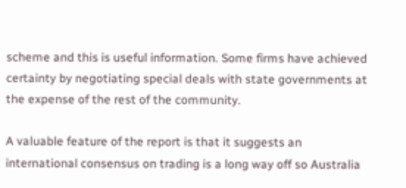scheme and this is useful information. Some firms have achieved certainty by negotiating special deals with state governments at the expense of the rest of the community.

A valuable feature of the report is that it suggests an international consensus on trading is a long way off so Australia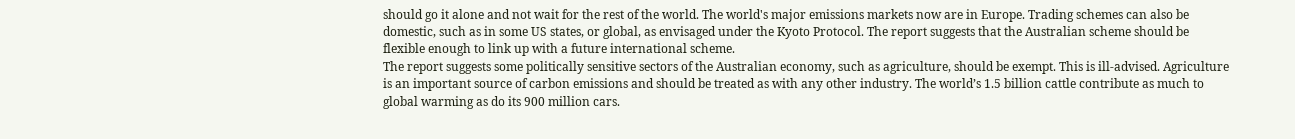should go it alone and not wait for the rest of the world. The world's major emissions markets now are in Europe. Trading schemes can also be domestic, such as in some US states, or global, as envisaged under the Kyoto Protocol. The report suggests that the Australian scheme should be flexible enough to link up with a future international scheme.
The report suggests some politically sensitive sectors of the Australian economy, such as agriculture, should be exempt. This is ill-advised. Agriculture is an important source of carbon emissions and should be treated as with any other industry. The world’s 1.5 billion cattle contribute as much to global warming as do its 900 million cars.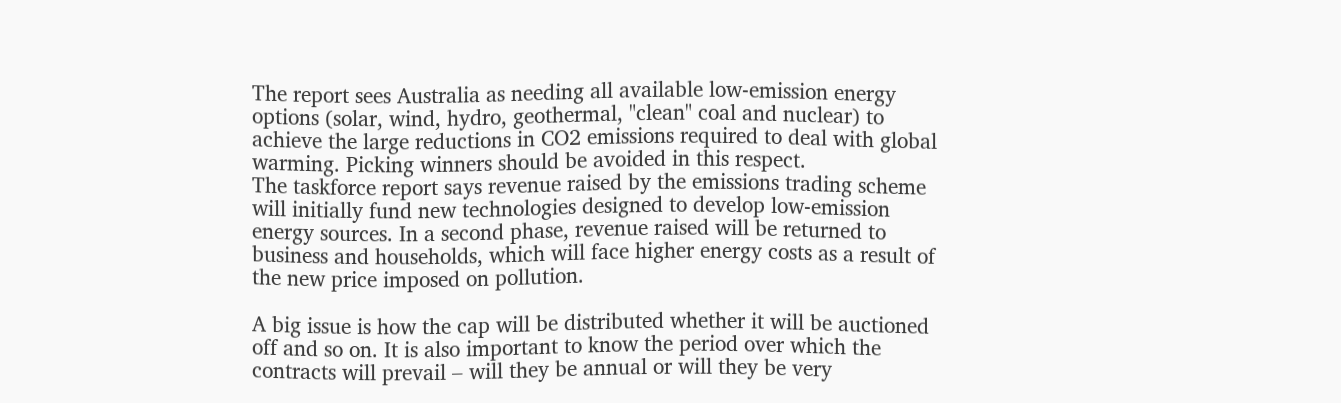The report sees Australia as needing all available low-emission energy options (solar, wind, hydro, geothermal, "clean" coal and nuclear) to achieve the large reductions in CO2 emissions required to deal with global warming. Picking winners should be avoided in this respect.
The taskforce report says revenue raised by the emissions trading scheme will initially fund new technologies designed to develop low-emission energy sources. In a second phase, revenue raised will be returned to business and households, which will face higher energy costs as a result of the new price imposed on pollution.

A big issue is how the cap will be distributed whether it will be auctioned off and so on. It is also important to know the period over which the contracts will prevail – will they be annual or will they be very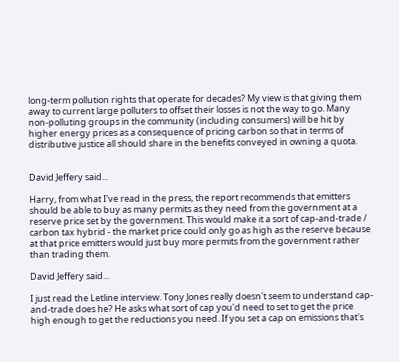long-term pollution rights that operate for decades? My view is that giving them away to current large polluters to offset their losses is not the way to go. Many non-polluting groups in the community (including consumers) will be hit by higher energy prices as a consequence of pricing carbon so that in terms of distributive justice all should share in the benefits conveyed in owning a quota.


David Jeffery said...

Harry, from what I've read in the press, the report recommends that emitters should be able to buy as many permits as they need from the government at a reserve price set by the government. This would make it a sort of cap-and-trade / carbon tax hybrid - the market price could only go as high as the reserve because at that price emitters would just buy more permits from the government rather than trading them.

David Jeffery said...

I just read the Letline interview. Tony Jones really doesn't seem to understand cap-and-trade does he? He asks what sort of cap you'd need to set to get the price high enough to get the reductions you need. If you set a cap on emissions that's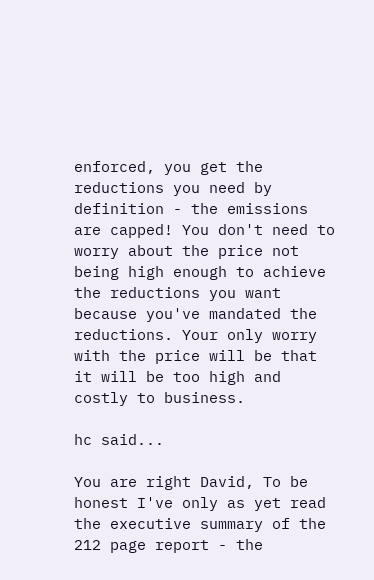enforced, you get the reductions you need by definition - the emissions are capped! You don't need to worry about the price not being high enough to achieve the reductions you want because you've mandated the reductions. Your only worry with the price will be that it will be too high and costly to business.

hc said...

You are right David, To be honest I've only as yet read the executive summary of the 212 page report - the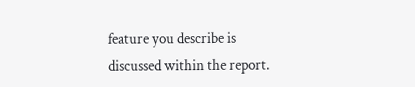feature you describe is discussed within the report.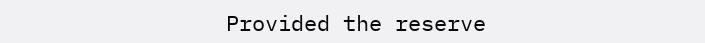Provided the reserve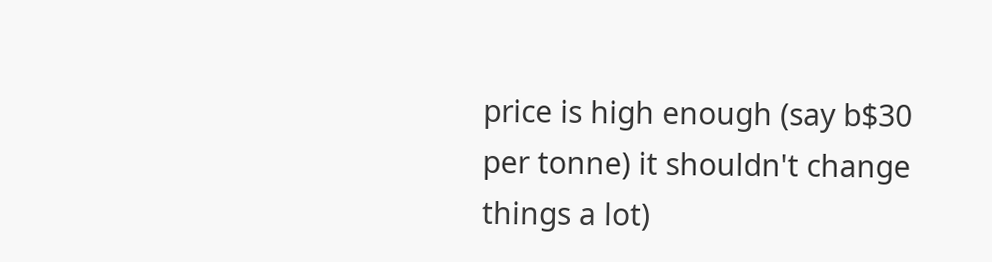price is high enough (say b$30 per tonne) it shouldn't change things a lot)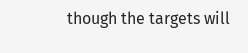though the targets will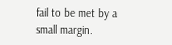fail to be met by a small margin.